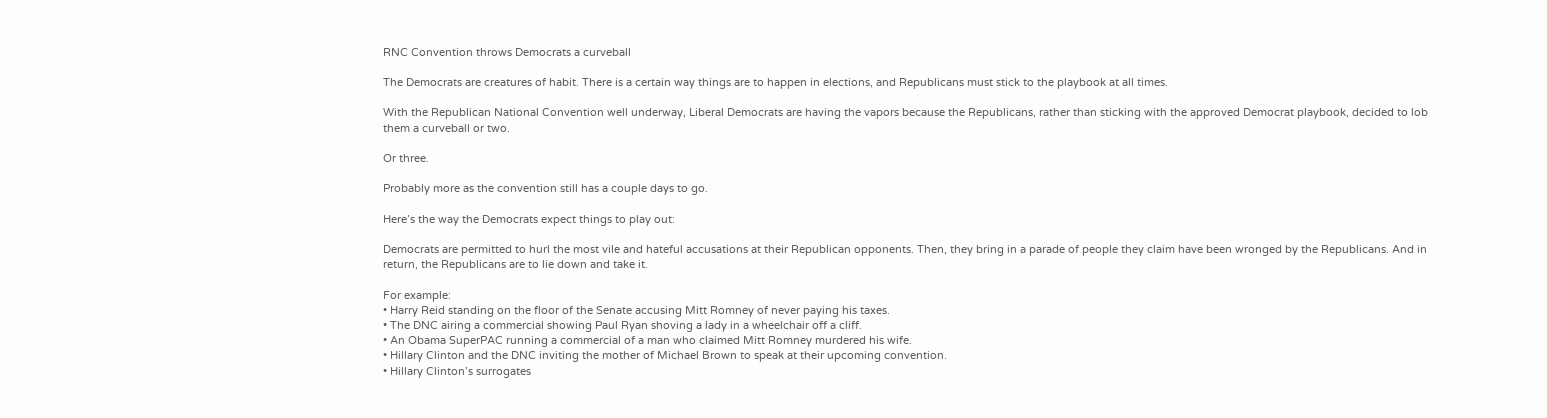RNC Convention throws Democrats a curveball

The Democrats are creatures of habit. There is a certain way things are to happen in elections, and Republicans must stick to the playbook at all times.

With the Republican National Convention well underway, Liberal Democrats are having the vapors because the Republicans, rather than sticking with the approved Democrat playbook, decided to lob them a curveball or two.

Or three.

Probably more as the convention still has a couple days to go.

Here’s the way the Democrats expect things to play out:

Democrats are permitted to hurl the most vile and hateful accusations at their Republican opponents. Then, they bring in a parade of people they claim have been wronged by the Republicans. And in return, the Republicans are to lie down and take it.

For example:
• Harry Reid standing on the floor of the Senate accusing Mitt Romney of never paying his taxes.
• The DNC airing a commercial showing Paul Ryan shoving a lady in a wheelchair off a cliff.
• An Obama SuperPAC running a commercial of a man who claimed Mitt Romney murdered his wife.
• Hillary Clinton and the DNC inviting the mother of Michael Brown to speak at their upcoming convention.
• Hillary Clinton’s surrogates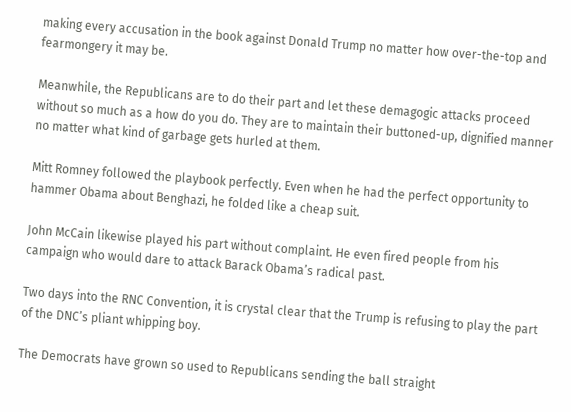making every accusation in the book against Donald Trump no matter how over-the-top and fearmongery it may be.

Meanwhile, the Republicans are to do their part and let these demagogic attacks proceed without so much as a how do you do. They are to maintain their buttoned-up, dignified manner no matter what kind of garbage gets hurled at them.

Mitt Romney followed the playbook perfectly. Even when he had the perfect opportunity to hammer Obama about Benghazi, he folded like a cheap suit.

John McCain likewise played his part without complaint. He even fired people from his campaign who would dare to attack Barack Obama’s radical past.

Two days into the RNC Convention, it is crystal clear that the Trump is refusing to play the part of the DNC’s pliant whipping boy.

The Democrats have grown so used to Republicans sending the ball straight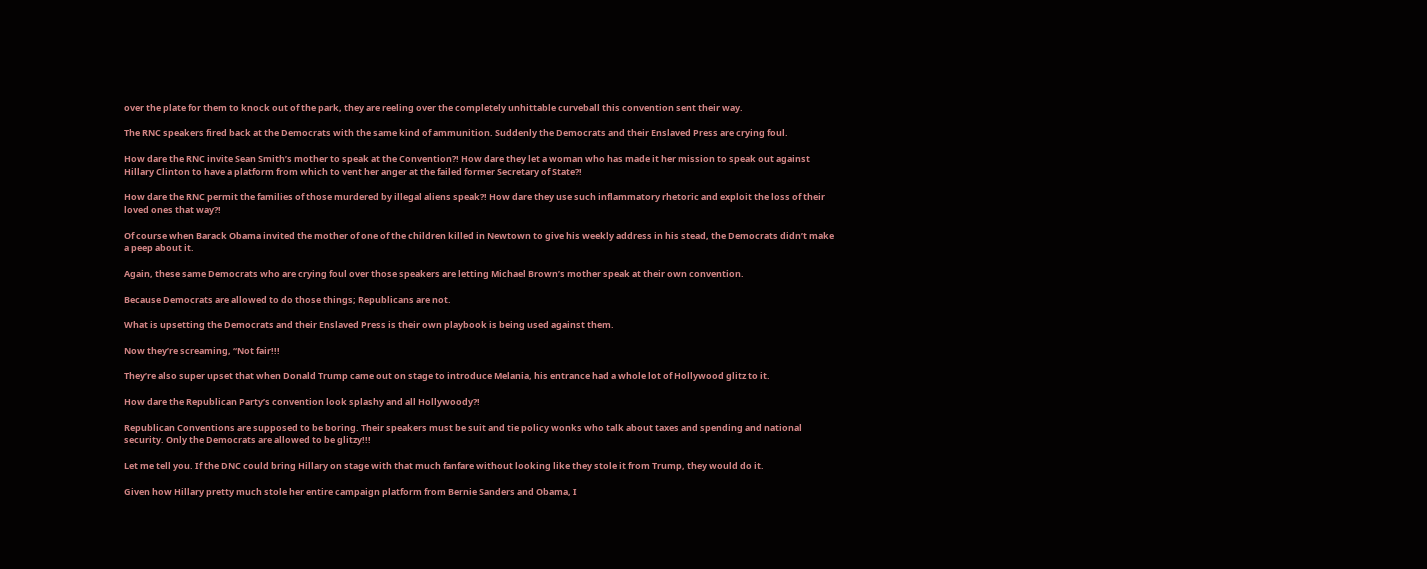over the plate for them to knock out of the park, they are reeling over the completely unhittable curveball this convention sent their way.

The RNC speakers fired back at the Democrats with the same kind of ammunition. Suddenly the Democrats and their Enslaved Press are crying foul.

How dare the RNC invite Sean Smith’s mother to speak at the Convention?! How dare they let a woman who has made it her mission to speak out against Hillary Clinton to have a platform from which to vent her anger at the failed former Secretary of State?!

How dare the RNC permit the families of those murdered by illegal aliens speak?! How dare they use such inflammatory rhetoric and exploit the loss of their loved ones that way?!

Of course when Barack Obama invited the mother of one of the children killed in Newtown to give his weekly address in his stead, the Democrats didn’t make a peep about it.

Again, these same Democrats who are crying foul over those speakers are letting Michael Brown’s mother speak at their own convention.

Because Democrats are allowed to do those things; Republicans are not.

What is upsetting the Democrats and their Enslaved Press is their own playbook is being used against them.

Now they’re screaming, “Not fair!!!

They’re also super upset that when Donald Trump came out on stage to introduce Melania, his entrance had a whole lot of Hollywood glitz to it.

How dare the Republican Party’s convention look splashy and all Hollywoody?!

Republican Conventions are supposed to be boring. Their speakers must be suit and tie policy wonks who talk about taxes and spending and national security. Only the Democrats are allowed to be glitzy!!!

Let me tell you. If the DNC could bring Hillary on stage with that much fanfare without looking like they stole it from Trump, they would do it.

Given how Hillary pretty much stole her entire campaign platform from Bernie Sanders and Obama, I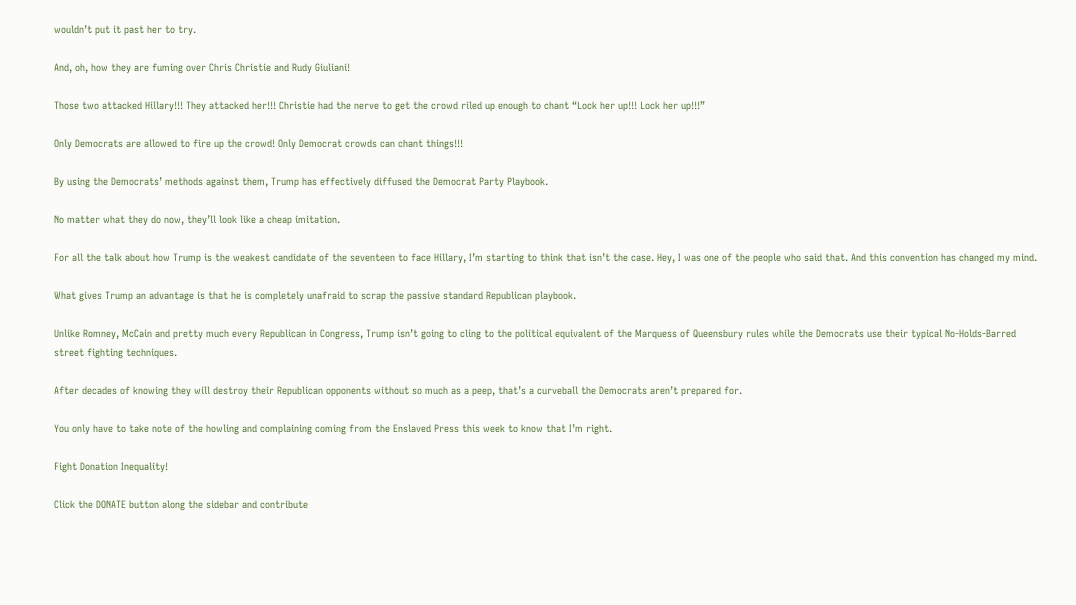wouldn’t put it past her to try.

And, oh, how they are fuming over Chris Christie and Rudy Giuliani!

Those two attacked Hillary!!! They attacked her!!! Christie had the nerve to get the crowd riled up enough to chant “Lock her up!!! Lock her up!!!”

Only Democrats are allowed to fire up the crowd! Only Democrat crowds can chant things!!!

By using the Democrats’ methods against them, Trump has effectively diffused the Democrat Party Playbook.

No matter what they do now, they’ll look like a cheap imitation.

For all the talk about how Trump is the weakest candidate of the seventeen to face Hillary, I’m starting to think that isn’t the case. Hey, I was one of the people who said that. And this convention has changed my mind.

What gives Trump an advantage is that he is completely unafraid to scrap the passive standard Republican playbook.

Unlike Romney, McCain and pretty much every Republican in Congress, Trump isn’t going to cling to the political equivalent of the Marquess of Queensbury rules while the Democrats use their typical No-Holds-Barred street fighting techniques.

After decades of knowing they will destroy their Republican opponents without so much as a peep, that’s a curveball the Democrats aren’t prepared for.

You only have to take note of the howling and complaining coming from the Enslaved Press this week to know that I’m right.

Fight Donation Inequality!

Click the DONATE button along the sidebar and contribute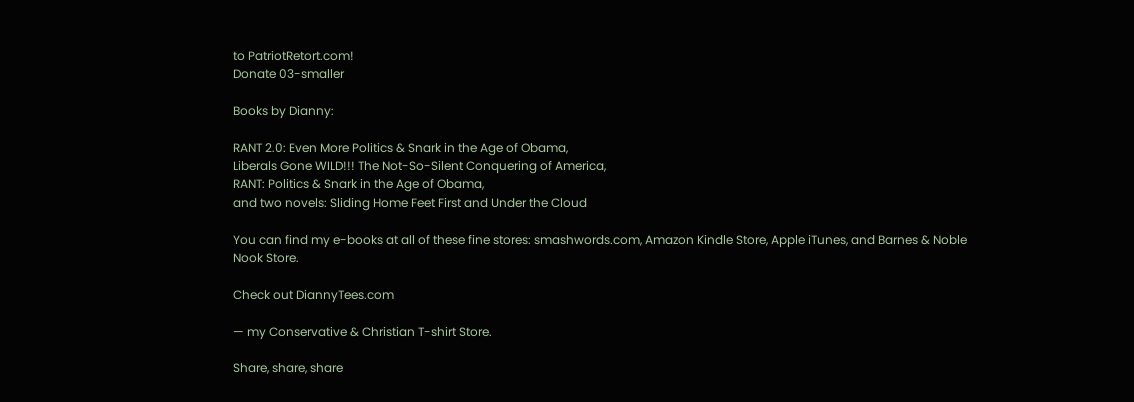to PatriotRetort.com!
Donate 03-smaller

Books by Dianny:

RANT 2.0: Even More Politics & Snark in the Age of Obama,
Liberals Gone WILD!!! The Not-So-Silent Conquering of America,
RANT: Politics & Snark in the Age of Obama,
and two novels: Sliding Home Feet First and Under the Cloud

You can find my e-books at all of these fine stores: smashwords.com, Amazon Kindle Store, Apple iTunes, and Barnes & Noble Nook Store.

Check out DiannyTees.com

— my Conservative & Christian T-shirt Store.

Share, share, share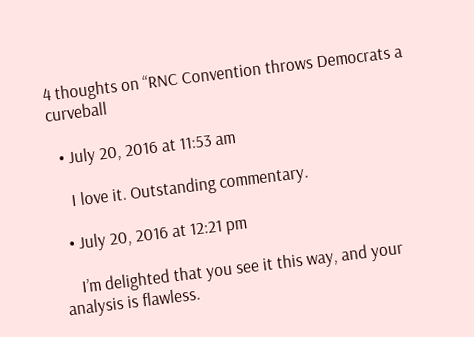4 thoughts on “RNC Convention throws Democrats a curveball

  • July 20, 2016 at 11:53 am

    I love it. Outstanding commentary.

  • July 20, 2016 at 12:21 pm

    I’m delighted that you see it this way, and your analysis is flawless.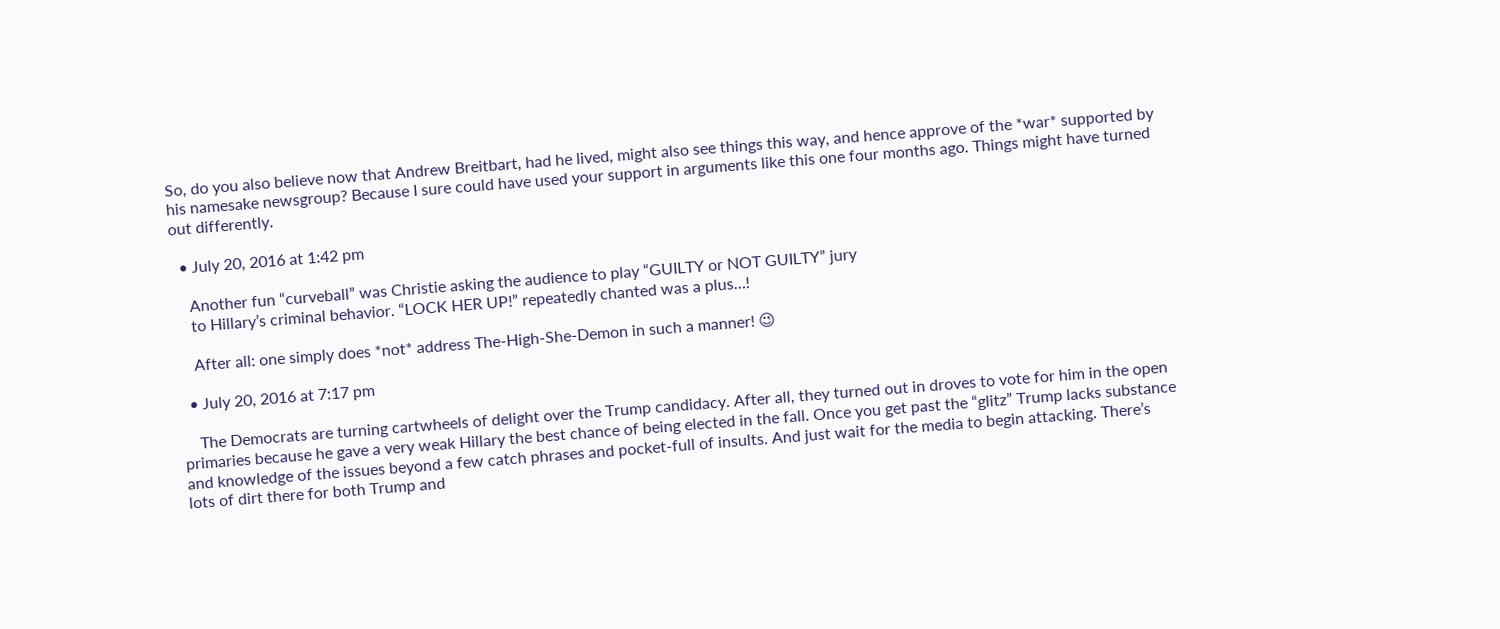So, do you also believe now that Andrew Breitbart, had he lived, might also see things this way, and hence approve of the *war* supported by his namesake newsgroup? Because I sure could have used your support in arguments like this one four months ago. Things might have turned out differently.

  • July 20, 2016 at 1:42 pm

    Another fun “curveball” was Christie asking the audience to play “GUILTY or NOT GUILTY” jury
    to Hillary’s criminal behavior. “LOCK HER UP!” repeatedly chanted was a plus…!

    After all: one simply does *not* address The-High-She-Demon in such a manner! 😉

  • July 20, 2016 at 7:17 pm

    The Democrats are turning cartwheels of delight over the Trump candidacy. After all, they turned out in droves to vote for him in the open primaries because he gave a very weak Hillary the best chance of being elected in the fall. Once you get past the “glitz” Trump lacks substance and knowledge of the issues beyond a few catch phrases and pocket-full of insults. And just wait for the media to begin attacking. There’s lots of dirt there for both Trump and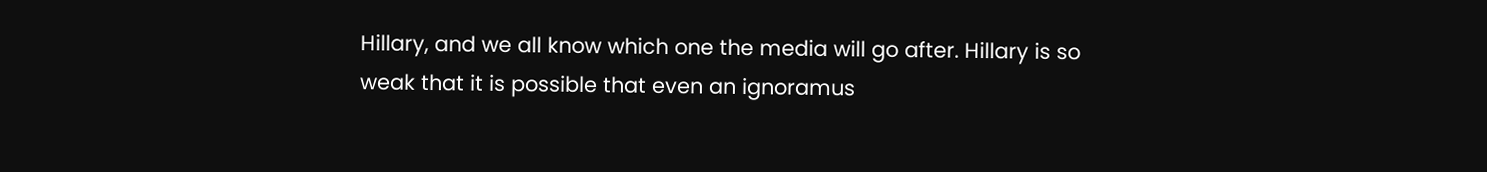Hillary, and we all know which one the media will go after. Hillary is so weak that it is possible that even an ignoramus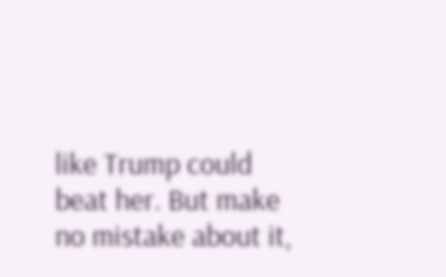like Trump could beat her. But make no mistake about it,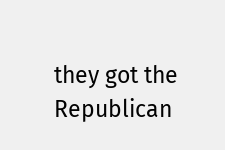they got the Republican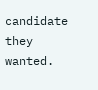candidate they wanted.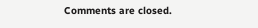Comments are closed.